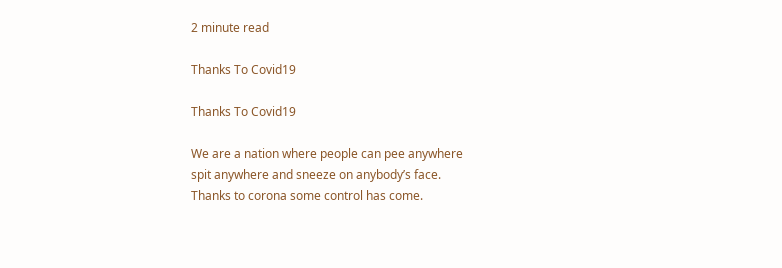2 minute read

Thanks To Covid19

Thanks To Covid19

We are a nation where people can pee anywhere
spit anywhere and sneeze on anybody’s face.
Thanks to corona some control has come.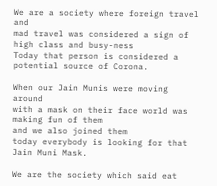We are a society where foreign travel and
mad travel was considered a sign of high class and busy-ness
Today that person is considered a potential source of Corona.

When our Jain Munis were moving around
with a mask on their face world was making fun of them
and we also joined them
today everybody is looking for that Jain Muni Mask.

We are the society which said eat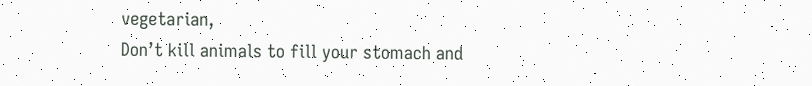vegetarian,
Don’t kill animals to fill your stomach and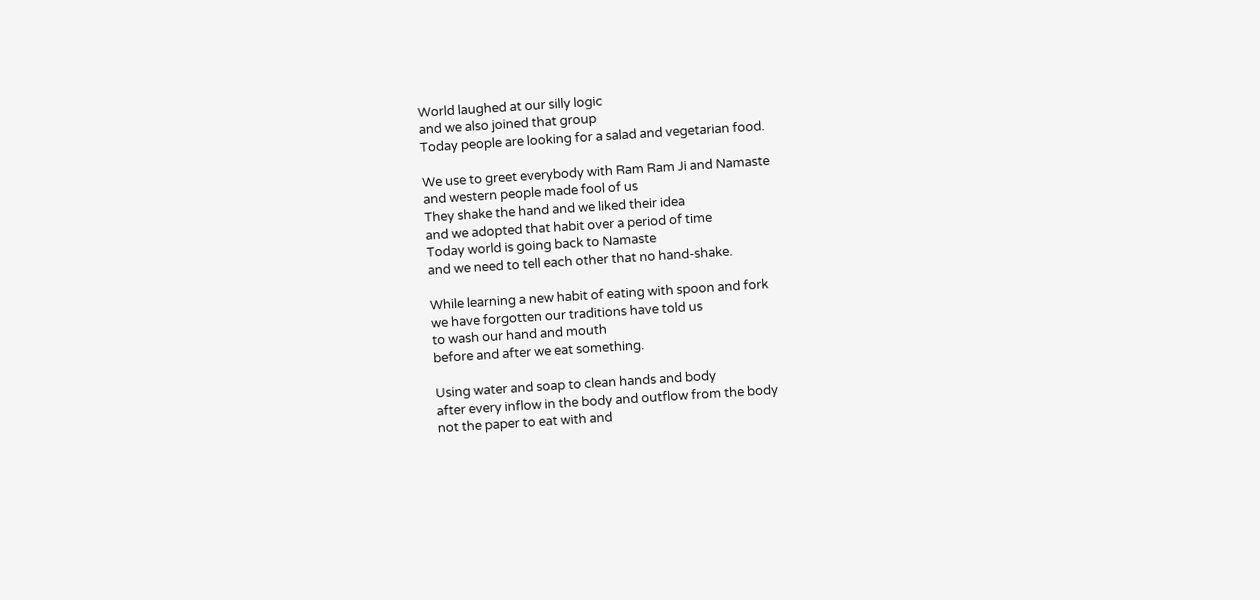World laughed at our silly logic
and we also joined that group
Today people are looking for a salad and vegetarian food.

We use to greet everybody with Ram Ram Ji and Namaste
and western people made fool of us
They shake the hand and we liked their idea
and we adopted that habit over a period of time
Today world is going back to Namaste
and we need to tell each other that no hand-shake.

While learning a new habit of eating with spoon and fork
we have forgotten our traditions have told us
to wash our hand and mouth
before and after we eat something.

Using water and soap to clean hands and body
after every inflow in the body and outflow from the body
not the paper to eat with and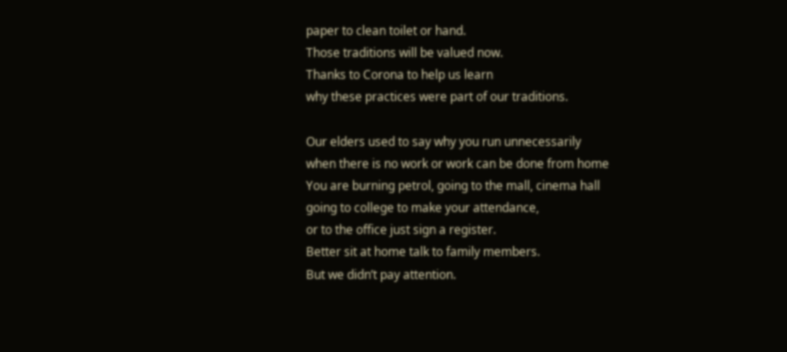paper to clean toilet or hand.
Those traditions will be valued now.
Thanks to Corona to help us learn
why these practices were part of our traditions.

Our elders used to say why you run unnecessarily
when there is no work or work can be done from home
You are burning petrol, going to the mall, cinema hall
going to college to make your attendance,
or to the office just sign a register.
Better sit at home talk to family members.
But we didn’t pay attention.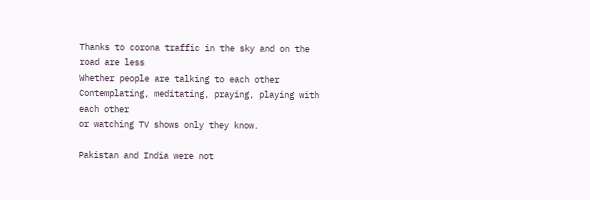Thanks to corona traffic in the sky and on the road are less
Whether people are talking to each other
Contemplating, meditating, praying, playing with each other
or watching TV shows only they know.

Pakistan and India were not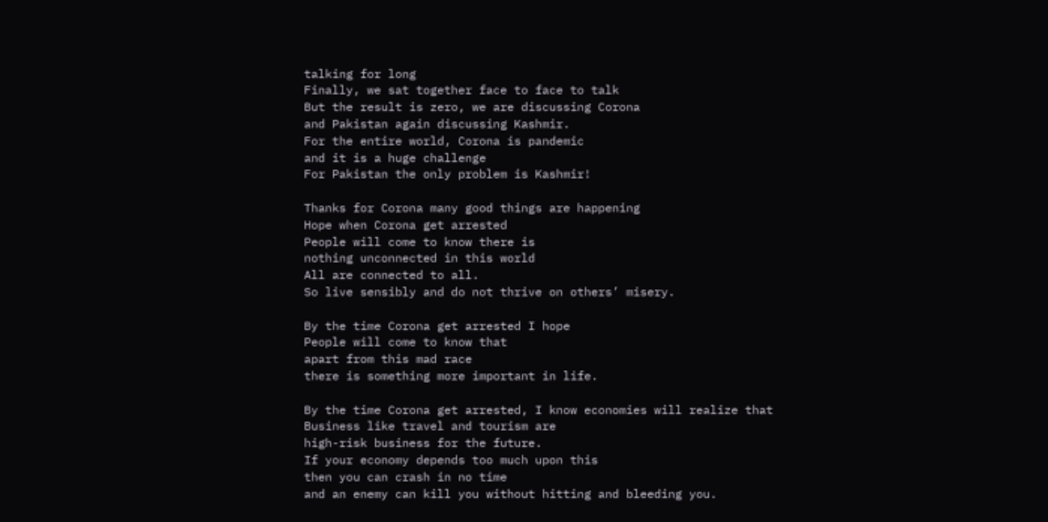talking for long
Finally, we sat together face to face to talk
But the result is zero, we are discussing Corona
and Pakistan again discussing Kashmir.
For the entire world, Corona is pandemic
and it is a huge challenge
For Pakistan the only problem is Kashmir!

Thanks for Corona many good things are happening
Hope when Corona get arrested
People will come to know there is
nothing unconnected in this world
All are connected to all.
So live sensibly and do not thrive on others’ misery.

By the time Corona get arrested I hope
People will come to know that
apart from this mad race
there is something more important in life.

By the time Corona get arrested, I know economies will realize that
Business like travel and tourism are
high-risk business for the future.
If your economy depends too much upon this
then you can crash in no time
and an enemy can kill you without hitting and bleeding you.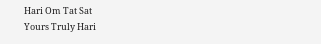Hari Om Tat Sat
Yours Truly Hari